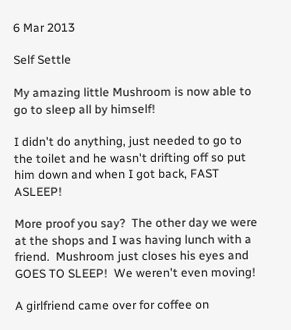6 Mar 2013

Self Settle

My amazing little Mushroom is now able to go to sleep all by himself!

I didn't do anything, just needed to go to the toilet and he wasn't drifting off so put him down and when I got back, FAST ASLEEP!

More proof you say?  The other day we were at the shops and I was having lunch with a friend.  Mushroom just closes his eyes and GOES TO SLEEP!  We weren't even moving!

A girlfriend came over for coffee on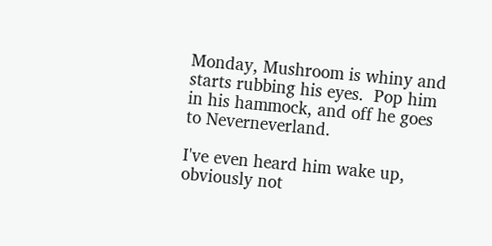Monday, Mushroom is whiny and starts rubbing his eyes.  Pop him in his hammock, and off he goes to Neverneverland.

I've even heard him wake up, obviously not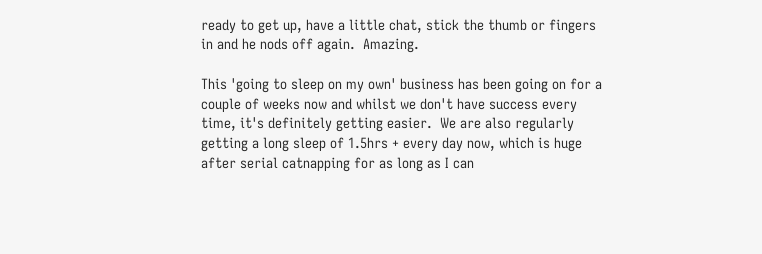ready to get up, have a little chat, stick the thumb or fingers in and he nods off again.  Amazing.

This 'going to sleep on my own' business has been going on for a couple of weeks now and whilst we don't have success every time, it's definitely getting easier.  We are also regularly getting a long sleep of 1.5hrs + every day now, which is huge after serial catnapping for as long as I can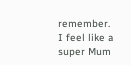remember.  I feel like a super Mum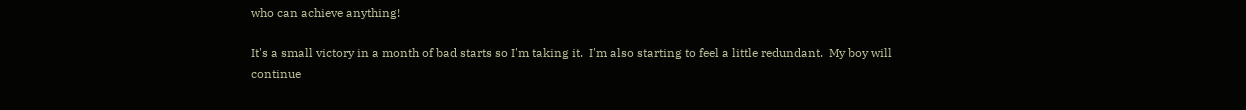who can achieve anything!

It's a small victory in a month of bad starts so I'm taking it.  I'm also starting to feel a little redundant.  My boy will continue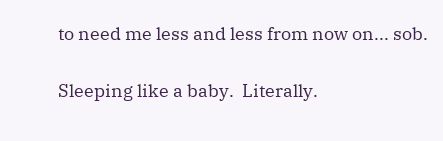to need me less and less from now on... sob.

Sleeping like a baby.  Literally.